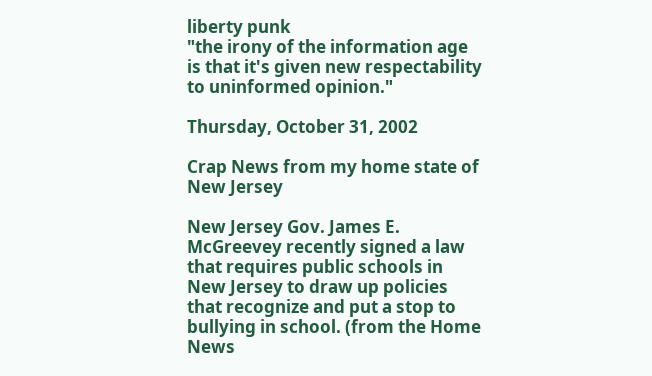liberty punk
"the irony of the information age is that it's given new respectability to uninformed opinion."

Thursday, October 31, 2002

Crap News from my home state of New Jersey

New Jersey Gov. James E. McGreevey recently signed a law that requires public schools in New Jersey to draw up policies that recognize and put a stop to bullying in school. (from the Home News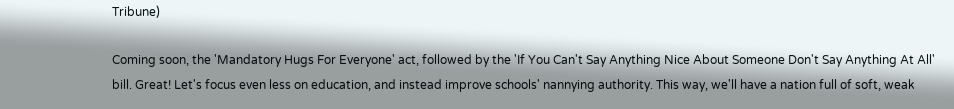Tribune)

Coming soon, the 'Mandatory Hugs For Everyone' act, followed by the 'If You Can't Say Anything Nice About Someone Don't Say Anything At All' bill. Great! Let's focus even less on education, and instead improve schools' nannying authority. This way, we'll have a nation full of soft, weak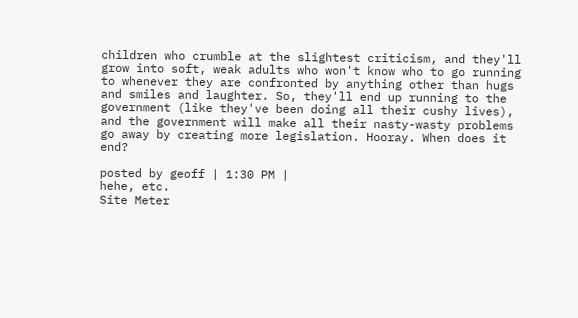children who crumble at the slightest criticism, and they'll grow into soft, weak adults who won't know who to go running to whenever they are confronted by anything other than hugs and smiles and laughter. So, they'll end up running to the government (like they've been doing all their cushy lives), and the government will make all their nasty-wasty problems go away by creating more legislation. Hooray. When does it end?

posted by geoff | 1:30 PM |
hehe, etc.
Site Meter